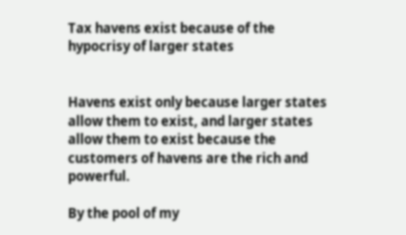Tax havens exist because of the hypocrisy of larger states


Havens exist only because larger states allow them to exist, and larger states allow them to exist because the customers of havens are the rich and powerful.

By the pool of my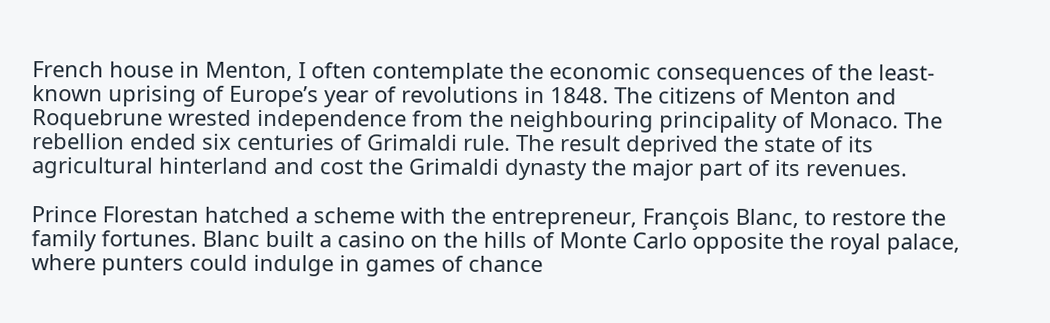French house in Menton, I often contemplate the economic consequences of the least-known uprising of Europe’s year of revolutions in 1848. The citizens of Menton and Roquebrune wrested independence from the neighbouring principality of Monaco. The rebellion ended six centuries of Grimaldi rule. The result deprived the state of its agricultural hinterland and cost the Grimaldi dynasty the major part of its revenues.

Prince Florestan hatched a scheme with the entrepreneur, François Blanc, to restore the family fortunes. Blanc built a casino on the hills of Monte Carlo opposite the royal palace, where punters could indulge in games of chance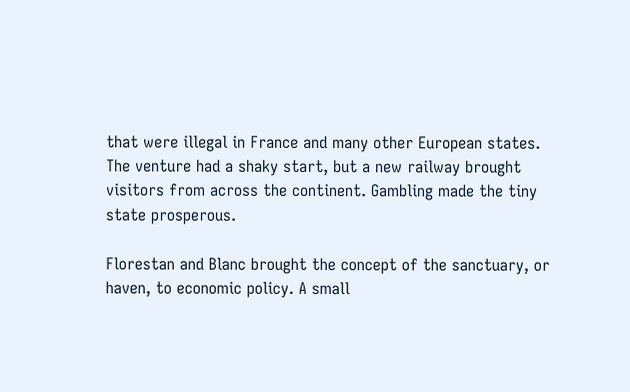that were illegal in France and many other European states. The venture had a shaky start, but a new railway brought visitors from across the continent. Gambling made the tiny state prosperous.

Florestan and Blanc brought the concept of the sanctuary, or haven, to economic policy. A small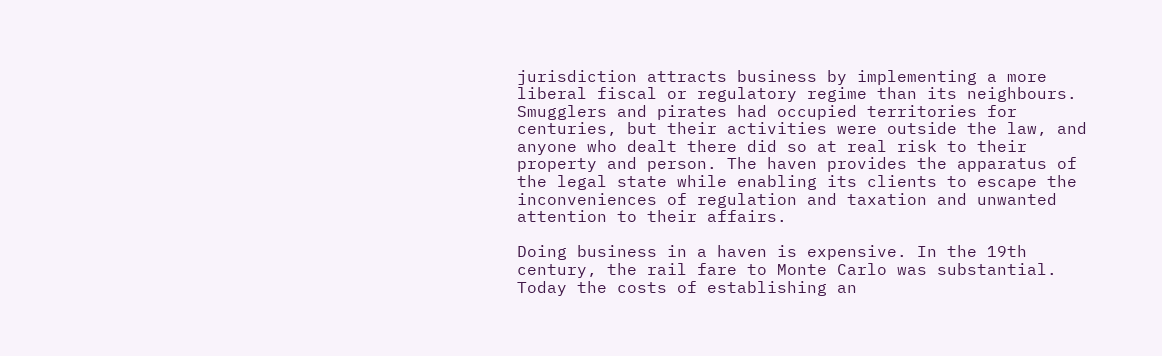jurisdiction attracts business by implementing a more liberal fiscal or regulatory regime than its neighbours. Smugglers and pirates had occupied territories for centuries, but their activities were outside the law, and anyone who dealt there did so at real risk to their property and person. The haven provides the apparatus of the legal state while enabling its clients to escape the inconveniences of regulation and taxation and unwanted attention to their affairs.

Doing business in a haven is expensive. In the 19th century, the rail fare to Monte Carlo was substantial. Today the costs of establishing an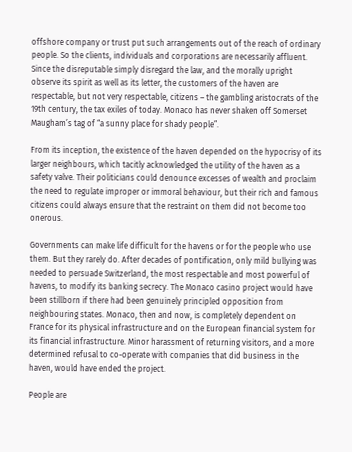offshore company or trust put such arrangements out of the reach of ordinary people. So the clients, individuals and corporations are necessarily affluent. Since the disreputable simply disregard the law, and the morally upright observe its spirit as well as its letter, the customers of the haven are respectable, but not very respectable, citizens – the gambling aristocrats of the 19th century, the tax exiles of today. Monaco has never shaken off Somerset Maugham’s tag of “a sunny place for shady people”.

From its inception, the existence of the haven depended on the hypocrisy of its larger neighbours, which tacitly acknowledged the utility of the haven as a safety valve. Their politicians could denounce excesses of wealth and proclaim the need to regulate improper or immoral behaviour, but their rich and famous citizens could always ensure that the restraint on them did not become too onerous.

Governments can make life difficult for the havens or for the people who use them. But they rarely do. After decades of pontification, only mild bullying was needed to persuade Switzerland, the most respectable and most powerful of havens, to modify its banking secrecy. The Monaco casino project would have been stillborn if there had been genuinely principled opposition from neighbouring states. Monaco, then and now, is completely dependent on France for its physical infrastructure and on the European financial system for its financial infrastructure. Minor harassment of returning visitors, and a more determined refusal to co-operate with companies that did business in the haven, would have ended the project.

People are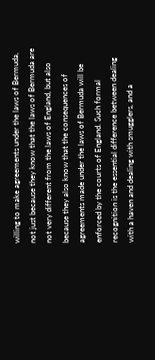willing to make agreements under the laws of Bermuda, not just because they know that the laws of Bermuda are not very different from the laws of England, but also because they also know that the consequences of agreements made under the laws of Bermuda will be enforced by the courts of England. Such formal recognition is the essential difference between dealing with a haven and dealing with smugglers, and a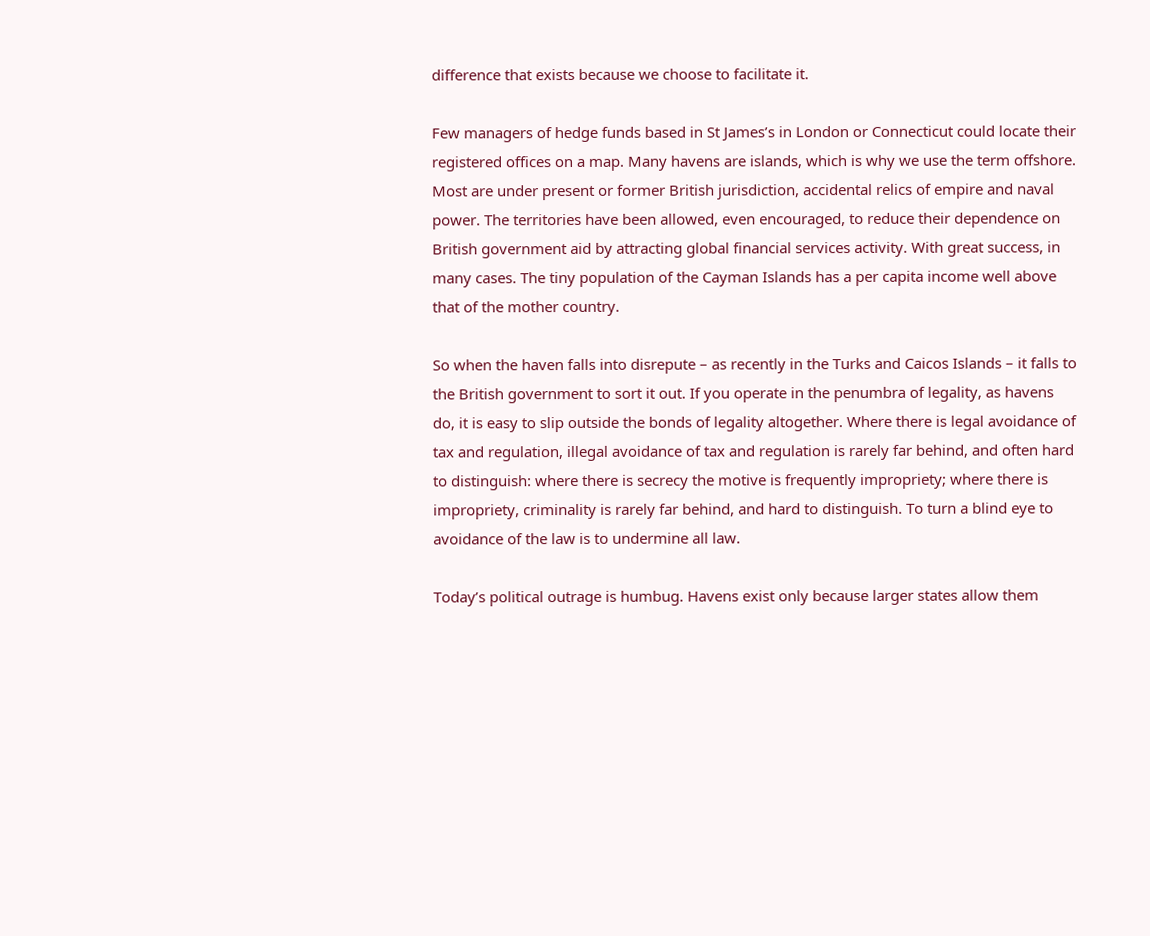difference that exists because we choose to facilitate it.

Few managers of hedge funds based in St James’s in London or Connecticut could locate their registered offices on a map. Many havens are islands, which is why we use the term offshore. Most are under present or former British jurisdiction, accidental relics of empire and naval power. The territories have been allowed, even encouraged, to reduce their dependence on British government aid by attracting global financial services activity. With great success, in many cases. The tiny population of the Cayman Islands has a per capita income well above that of the mother country.

So when the haven falls into disrepute – as recently in the Turks and Caicos Islands – it falls to the British government to sort it out. If you operate in the penumbra of legality, as havens do, it is easy to slip outside the bonds of legality altogether. Where there is legal avoidance of tax and regulation, illegal avoidance of tax and regulation is rarely far behind, and often hard to distinguish: where there is secrecy the motive is frequently impropriety; where there is impropriety, criminality is rarely far behind, and hard to distinguish. To turn a blind eye to avoidance of the law is to undermine all law.

Today’s political outrage is humbug. Havens exist only because larger states allow them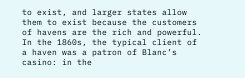to exist, and larger states allow them to exist because the customers of havens are the rich and powerful. In the 1860s, the typical client of a haven was a patron of Blanc’s casino: in the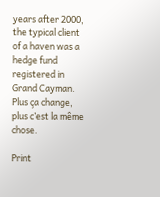years after 2000, the typical client of a haven was a hedge fund registered in Grand Cayman. Plus ça change, plus c’est la même chose.

Print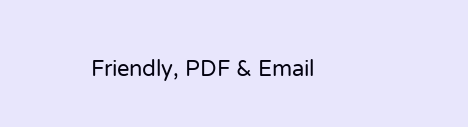Friendly, PDF & Email